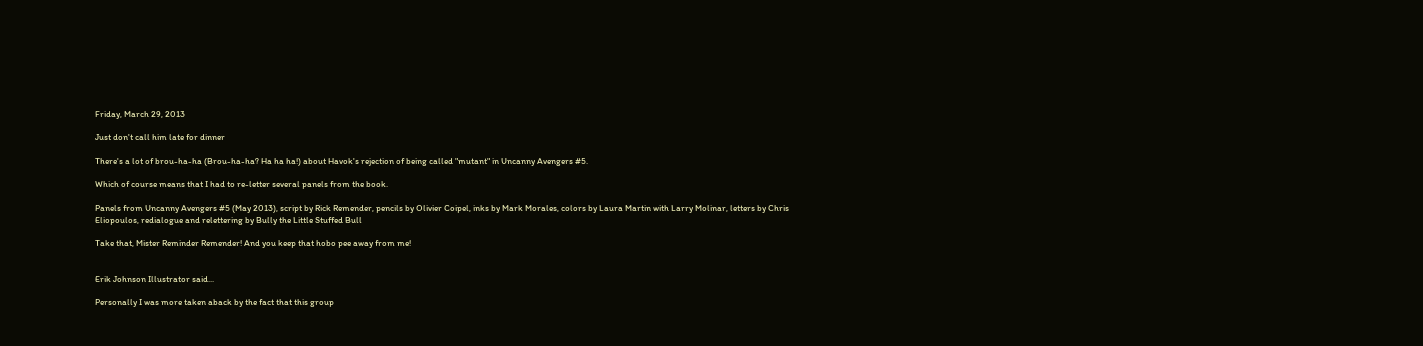Friday, March 29, 2013

Just don't call him late for dinner

There's a lot of brou-ha-ha (Brou-ha-ha? Ha ha ha!) about Havok's rejection of being called "mutant" in Uncanny Avengers #5.

Which of course means that I had to re-letter several panels from the book.

Panels from Uncanny Avengers #5 (May 2013), script by Rick Remender, pencils by Olivier Coipel, inks by Mark Morales, colors by Laura Martin with Larry Molinar, letters by Chris Eliopoulos, redialogue and relettering by Bully the Little Stuffed Bull

Take that, Mister Reminder Remender! And you keep that hobo pee away from me!


Erik Johnson Illustrator said...

Personally I was more taken aback by the fact that this group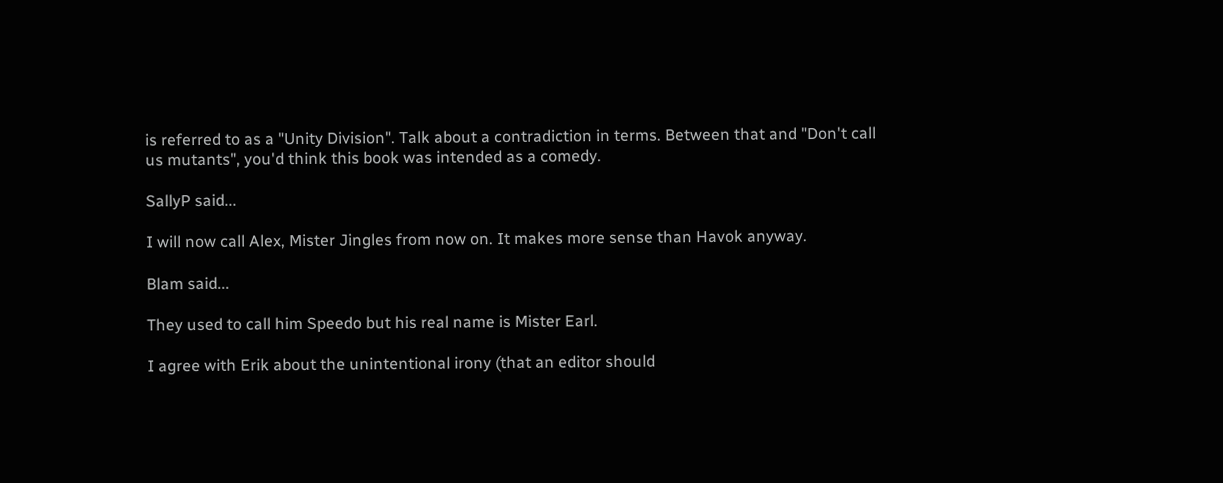is referred to as a "Unity Division". Talk about a contradiction in terms. Between that and "Don't call us mutants", you'd think this book was intended as a comedy.

SallyP said...

I will now call Alex, Mister Jingles from now on. It makes more sense than Havok anyway.

Blam said...

They used to call him Speedo but his real name is Mister Earl.

I agree with Erik about the unintentional irony (that an editor should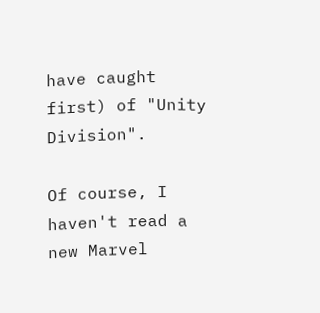have caught first) of "Unity Division".

Of course, I haven't read a new Marvel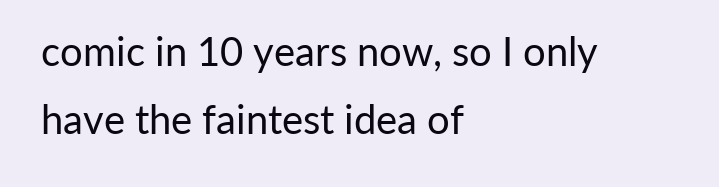comic in 10 years now, so I only have the faintest idea of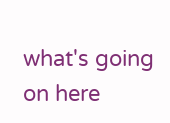what's going on here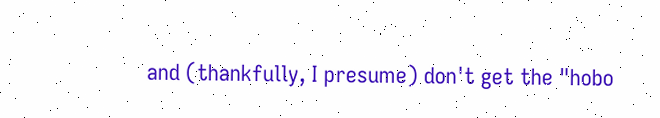and (thankfully, I presume) don't get the "hobo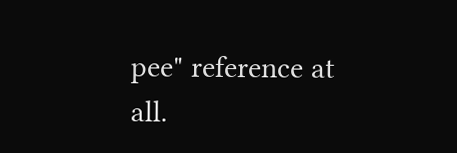pee" reference at all.